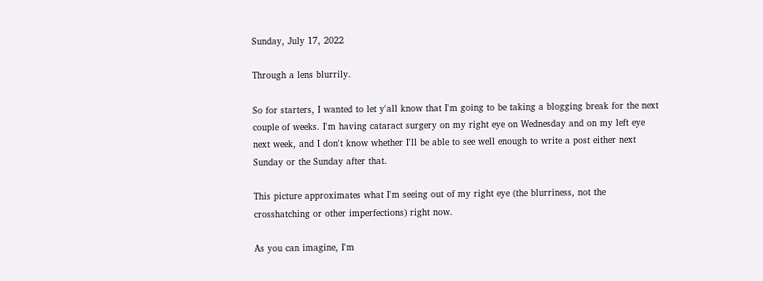Sunday, July 17, 2022

Through a lens blurrily.

So for starters, I wanted to let y'all know that I'm going to be taking a blogging break for the next couple of weeks. I'm having cataract surgery on my right eye on Wednesday and on my left eye next week, and I don't know whether I'll be able to see well enough to write a post either next Sunday or the Sunday after that.

This picture approximates what I'm seeing out of my right eye (the blurriness, not the crosshatching or other imperfections) right now.

As you can imagine, I'm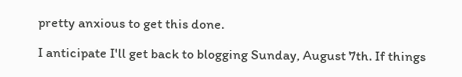pretty anxious to get this done.

I anticipate I'll get back to blogging Sunday, August 7th. If things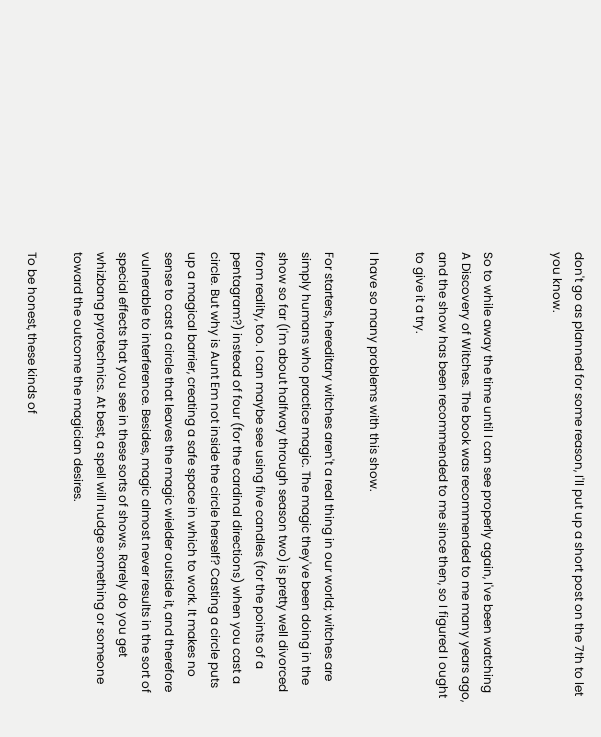don't go as planned for some reason, I'll put up a short post on the 7th to let you know.


So to while away the time until I can see properly again, I've been watching A Discovery of Witches. The book was recommended to me many years ago, and the show has been recommended to me since then, so I figured I ought to give it a try.

I have so many problems with this show.

For starters, hereditary witches aren't a real thing in our world; witches are simply humans who practice magic. The magic they've been doing in the show so far (I'm about halfway through season two) is pretty well divorced from reality, too. I can maybe see using five candles (for the points of a pentagram?) instead of four (for the cardinal directions) when you cast a circle. But why is Aunt Em not inside the circle herself? Casting a circle puts up a magical barrier, creating a safe space in which to work. It makes no sense to cast a circle that leaves the magic wielder outside it, and therefore vulnerable to interference. Besides, magic almost never results in the sort of special effects that you see in these sorts of shows. Rarely do you get whizbang pyrotechnics. At best, a spell will nudge something or someone toward the outcome the magician desires.

To be honest, these kinds of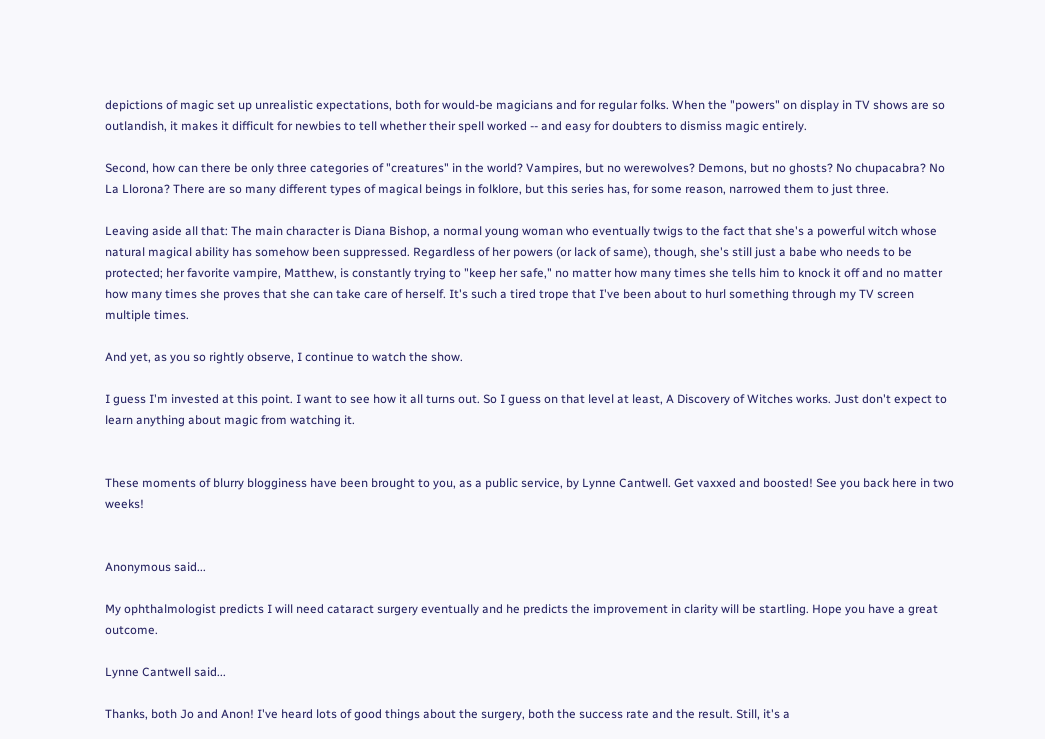depictions of magic set up unrealistic expectations, both for would-be magicians and for regular folks. When the "powers" on display in TV shows are so outlandish, it makes it difficult for newbies to tell whether their spell worked -- and easy for doubters to dismiss magic entirely.

Second, how can there be only three categories of "creatures" in the world? Vampires, but no werewolves? Demons, but no ghosts? No chupacabra? No La Llorona? There are so many different types of magical beings in folklore, but this series has, for some reason, narrowed them to just three.

Leaving aside all that: The main character is Diana Bishop, a normal young woman who eventually twigs to the fact that she's a powerful witch whose natural magical ability has somehow been suppressed. Regardless of her powers (or lack of same), though, she's still just a babe who needs to be protected; her favorite vampire, Matthew, is constantly trying to "keep her safe," no matter how many times she tells him to knock it off and no matter how many times she proves that she can take care of herself. It's such a tired trope that I've been about to hurl something through my TV screen multiple times.

And yet, as you so rightly observe, I continue to watch the show.

I guess I'm invested at this point. I want to see how it all turns out. So I guess on that level at least, A Discovery of Witches works. Just don't expect to learn anything about magic from watching it.


These moments of blurry blogginess have been brought to you, as a public service, by Lynne Cantwell. Get vaxxed and boosted! See you back here in two weeks!


Anonymous said...

My ophthalmologist predicts I will need cataract surgery eventually and he predicts the improvement in clarity will be startling. Hope you have a great outcome.

Lynne Cantwell said...

Thanks, both Jo and Anon! I've heard lots of good things about the surgery, both the success rate and the result. Still, it's a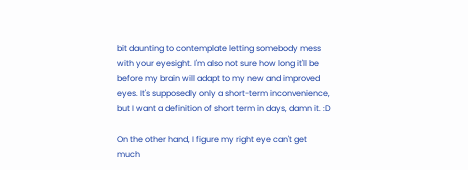bit daunting to contemplate letting somebody mess with your eyesight. I'm also not sure how long it'll be before my brain will adapt to my new and improved eyes. It's supposedly only a short-term inconvenience, but I want a definition of short term in days, damn it. :D

On the other hand, I figure my right eye can't get much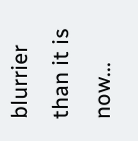blurrier than it is now...